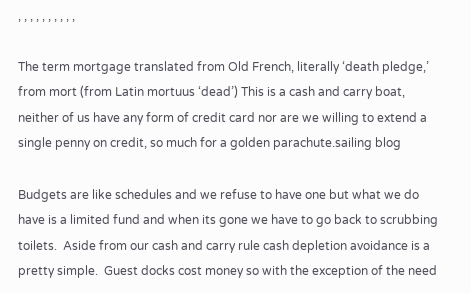, , , , , , , , , ,

The term mortgage translated from Old French, literally ‘death pledge,’ from mort (from Latin mortuus ‘dead’) This is a cash and carry boat, neither of us have any form of credit card nor are we willing to extend a single penny on credit, so much for a golden parachute.sailing blog

Budgets are like schedules and we refuse to have one but what we do have is a limited fund and when its gone we have to go back to scrubbing toilets.  Aside from our cash and carry rule cash depletion avoidance is a pretty simple.  Guest docks cost money so with the exception of the need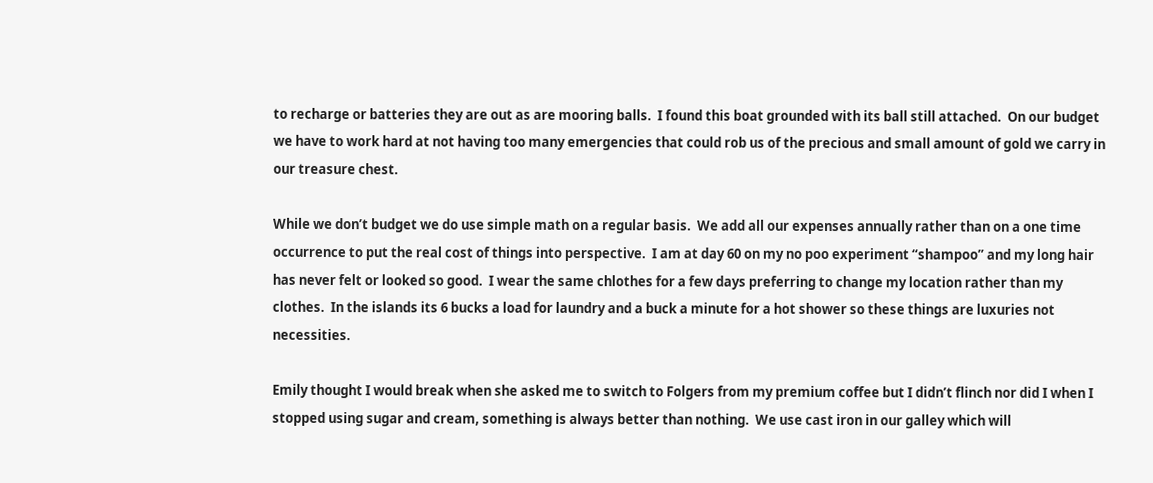to recharge or batteries they are out as are mooring balls.  I found this boat grounded with its ball still attached.  On our budget we have to work hard at not having too many emergencies that could rob us of the precious and small amount of gold we carry in our treasure chest.

While we don’t budget we do use simple math on a regular basis.  We add all our expenses annually rather than on a one time occurrence to put the real cost of things into perspective.  I am at day 60 on my no poo experiment “shampoo” and my long hair has never felt or looked so good.  I wear the same chlothes for a few days preferring to change my location rather than my clothes.  In the islands its 6 bucks a load for laundry and a buck a minute for a hot shower so these things are luxuries not necessities.

Emily thought I would break when she asked me to switch to Folgers from my premium coffee but I didn’t flinch nor did I when I stopped using sugar and cream, something is always better than nothing.  We use cast iron in our galley which will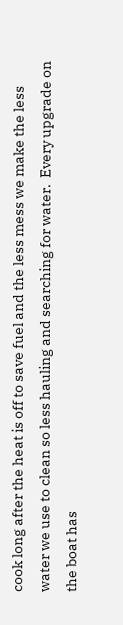cook long after the heat is off to save fuel and the less mess we make the less water we use to clean so less hauling and searching for water.  Every upgrade on the boat has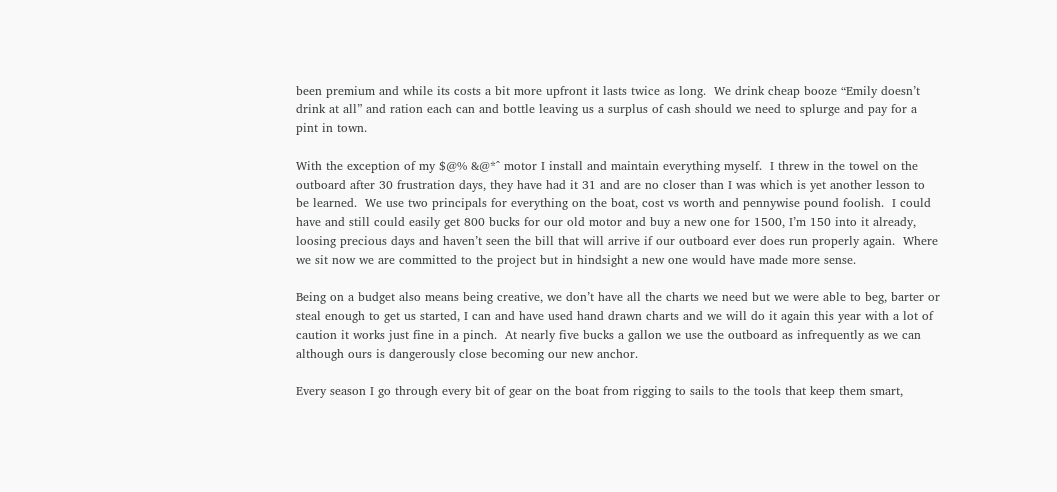been premium and while its costs a bit more upfront it lasts twice as long.  We drink cheap booze “Emily doesn’t drink at all” and ration each can and bottle leaving us a surplus of cash should we need to splurge and pay for a pint in town.

With the exception of my $@% &@*^ motor I install and maintain everything myself.  I threw in the towel on the outboard after 30 frustration days, they have had it 31 and are no closer than I was which is yet another lesson to be learned.  We use two principals for everything on the boat, cost vs worth and pennywise pound foolish.  I could have and still could easily get 800 bucks for our old motor and buy a new one for 1500, I’m 150 into it already, loosing precious days and haven’t seen the bill that will arrive if our outboard ever does run properly again.  Where we sit now we are committed to the project but in hindsight a new one would have made more sense.

Being on a budget also means being creative, we don’t have all the charts we need but we were able to beg, barter or steal enough to get us started, I can and have used hand drawn charts and we will do it again this year with a lot of caution it works just fine in a pinch.  At nearly five bucks a gallon we use the outboard as infrequently as we can although ours is dangerously close becoming our new anchor.

Every season I go through every bit of gear on the boat from rigging to sails to the tools that keep them smart,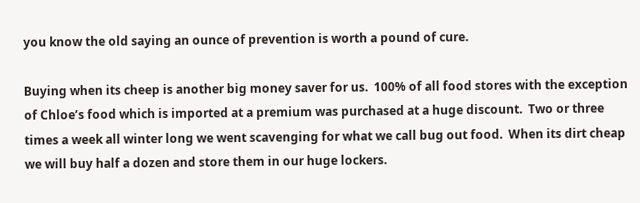you know the old saying an ounce of prevention is worth a pound of cure.

Buying when its cheep is another big money saver for us.  100% of all food stores with the exception of Chloe’s food which is imported at a premium was purchased at a huge discount.  Two or three times a week all winter long we went scavenging for what we call bug out food.  When its dirt cheap we will buy half a dozen and store them in our huge lockers.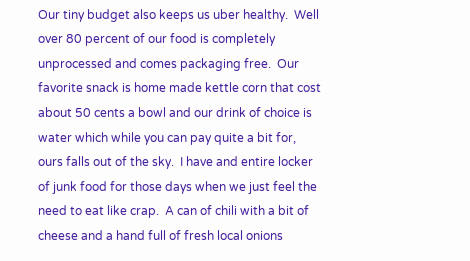Our tiny budget also keeps us uber healthy.  Well over 80 percent of our food is completely unprocessed and comes packaging free.  Our favorite snack is home made kettle corn that cost about 50 cents a bowl and our drink of choice is water which while you can pay quite a bit for,  ours falls out of the sky.  I have and entire locker of junk food for those days when we just feel the need to eat like crap.  A can of chili with a bit of cheese and a hand full of fresh local onions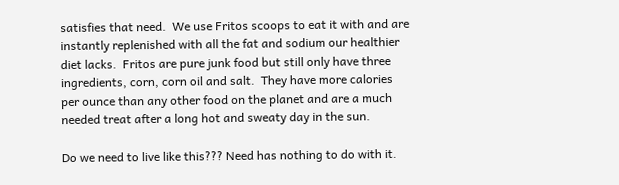satisfies that need.  We use Fritos scoops to eat it with and are instantly replenished with all the fat and sodium our healthier diet lacks.  Fritos are pure junk food but still only have three ingredients, corn, corn oil and salt.  They have more calories per ounce than any other food on the planet and are a much needed treat after a long hot and sweaty day in the sun.

Do we need to live like this??? Need has nothing to do with it.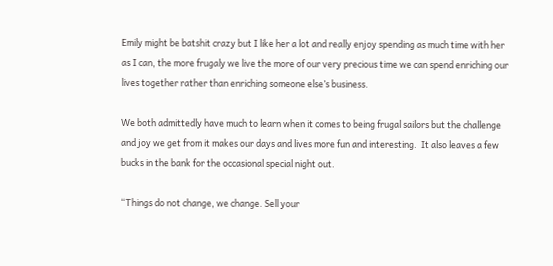Emily might be batshit crazy but I like her a lot and really enjoy spending as much time with her as I can, the more frugaly we live the more of our very precious time we can spend enriching our lives together rather than enriching someone else’s business.

We both admittedly have much to learn when it comes to being frugal sailors but the challenge and joy we get from it makes our days and lives more fun and interesting.  It also leaves a few bucks in the bank for the occasional special night out.

“Things do not change, we change. Sell your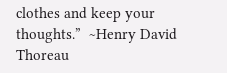clothes and keep your thoughts.”  ~Henry David Thoreau